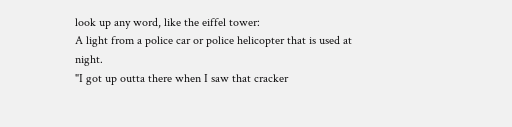look up any word, like the eiffel tower:
A light from a police car or police helicopter that is used at night.
"I got up outta there when I saw that cracker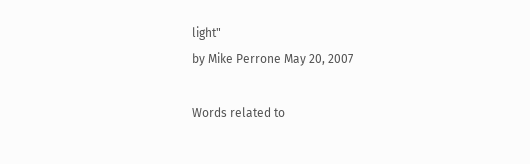light"
by Mike Perrone May 20, 2007

Words related to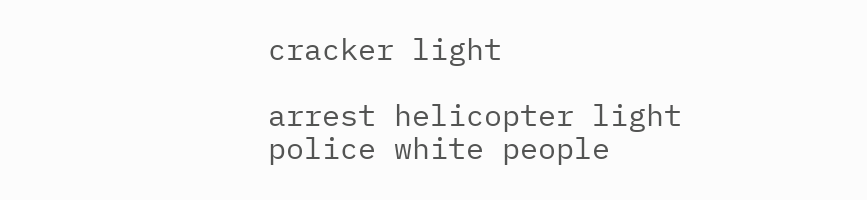cracker light

arrest helicopter light police white people